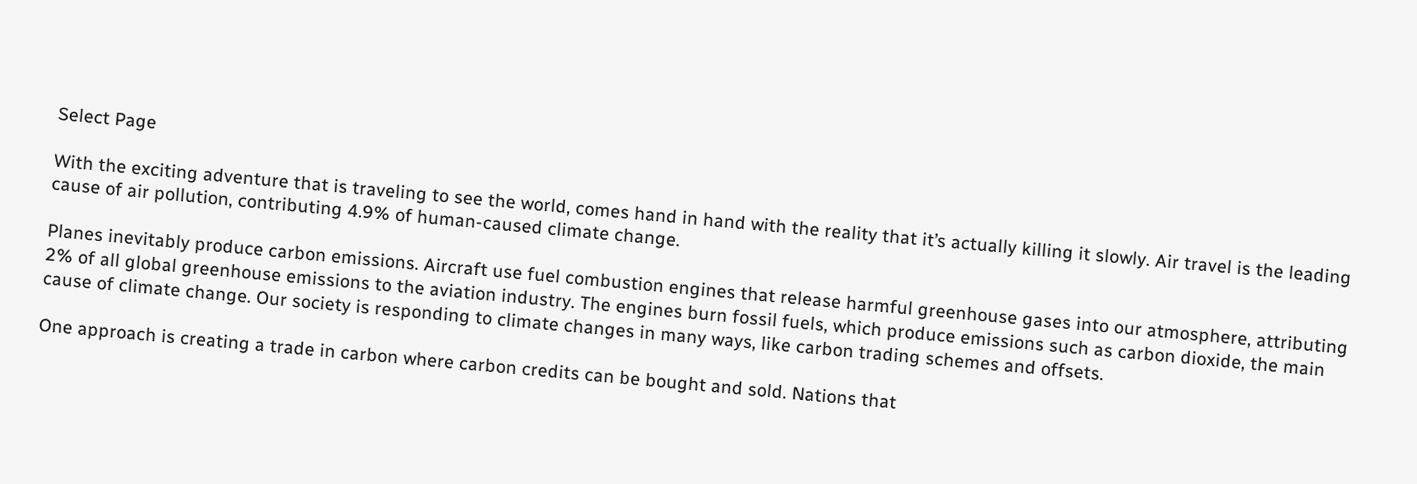Select Page

With the exciting adventure that is traveling to see the world, comes hand in hand with the reality that it’s actually killing it slowly. Air travel is the leading cause of air pollution, contributing 4.9% of human-caused climate change.

Planes inevitably produce carbon emissions. Aircraft use fuel combustion engines that release harmful greenhouse gases into our atmosphere, attributing 2% of all global greenhouse emissions to the aviation industry. The engines burn fossil fuels, which produce emissions such as carbon dioxide, the main cause of climate change. Our society is responding to climate changes in many ways, like carbon trading schemes and offsets.

One approach is creating a trade in carbon where carbon credits can be bought and sold. Nations that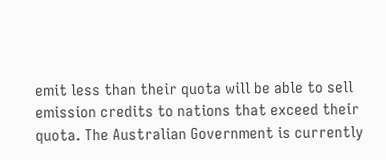emit less than their quota will be able to sell emission credits to nations that exceed their quota. The Australian Government is currently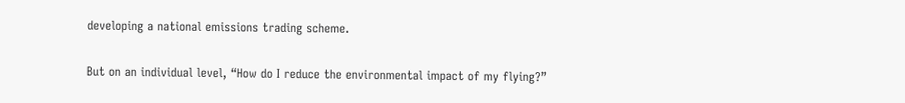developing a national emissions trading scheme.

But on an individual level, “How do I reduce the environmental impact of my flying?”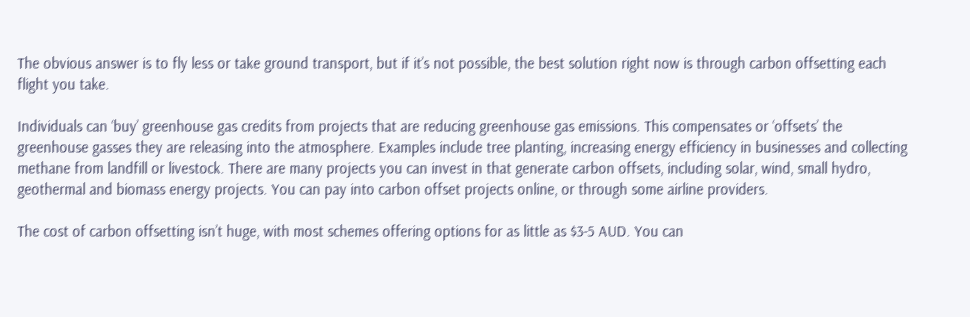The obvious answer is to fly less or take ground transport, but if it’s not possible, the best solution right now is through carbon offsetting each flight you take.

Individuals can ‘buy’ greenhouse gas credits from projects that are reducing greenhouse gas emissions. This compensates or ‘offsets’ the greenhouse gasses they are releasing into the atmosphere. Examples include tree planting, increasing energy efficiency in businesses and collecting methane from landfill or livestock. There are many projects you can invest in that generate carbon offsets, including solar, wind, small hydro, geothermal and biomass energy projects. You can pay into carbon offset projects online, or through some airline providers.

The cost of carbon offsetting isn’t huge, with most schemes offering options for as little as $3-5 AUD. You can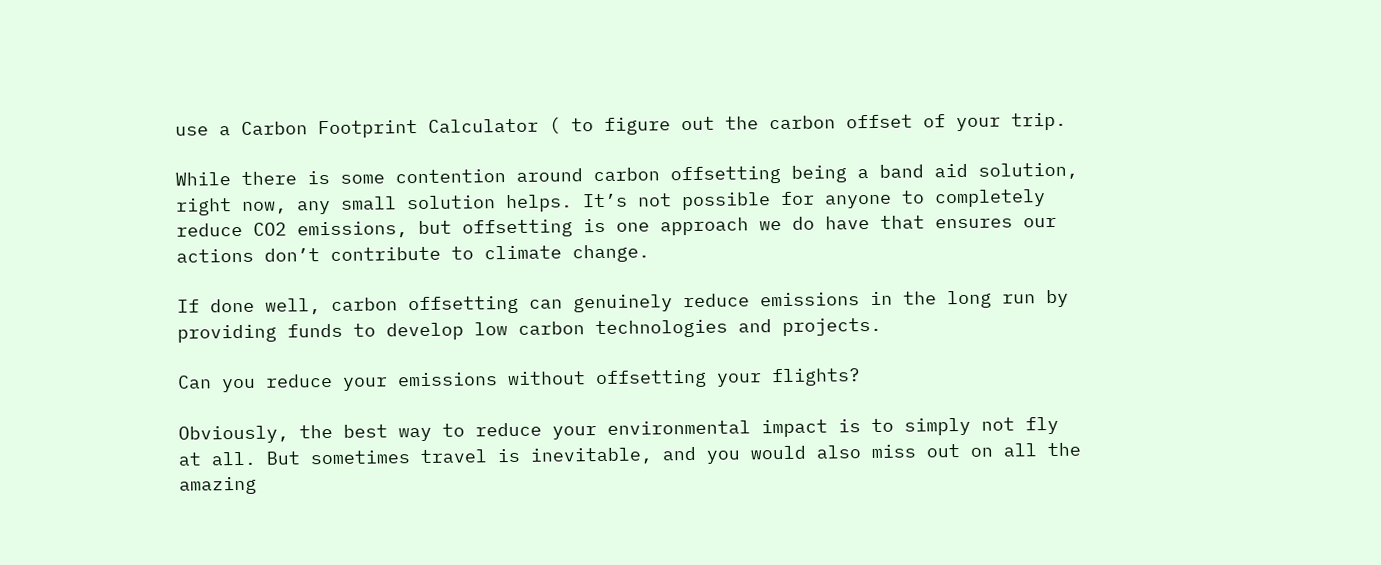use a Carbon Footprint Calculator ( to figure out the carbon offset of your trip.

While there is some contention around carbon offsetting being a band aid solution, right now, any small solution helps. It’s not possible for anyone to completely reduce CO2 emissions, but offsetting is one approach we do have that ensures our actions don’t contribute to climate change.

If done well, carbon offsetting can genuinely reduce emissions in the long run by providing funds to develop low carbon technologies and projects.

Can you reduce your emissions without offsetting your flights?

Obviously, the best way to reduce your environmental impact is to simply not fly at all. But sometimes travel is inevitable, and you would also miss out on all the amazing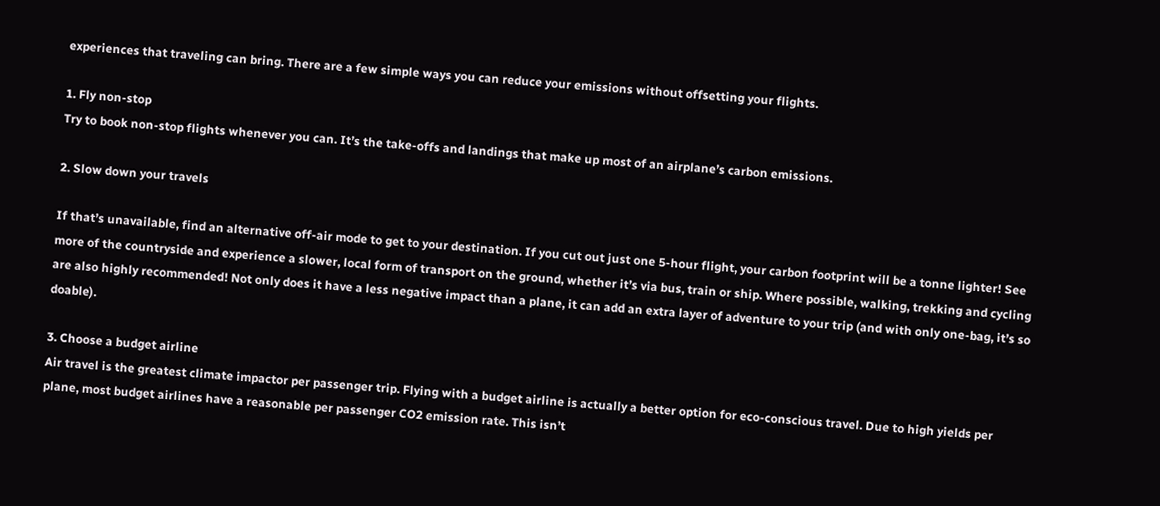experiences that traveling can bring. There are a few simple ways you can reduce your emissions without offsetting your flights.

1. Fly non-stop
Try to book non-stop flights whenever you can. It’s the take-offs and landings that make up most of an airplane’s carbon emissions.

2. Slow down your travels

If that’s unavailable, find an alternative off-air mode to get to your destination. If you cut out just one 5-hour flight, your carbon footprint will be a tonne lighter! See more of the countryside and experience a slower, local form of transport on the ground, whether it’s via bus, train or ship. Where possible, walking, trekking and cycling are also highly recommended! Not only does it have a less negative impact than a plane, it can add an extra layer of adventure to your trip (and with only one-bag, it’s so doable).

3. Choose a budget airline
Air travel is the greatest climate impactor per passenger trip. Flying with a budget airline is actually a better option for eco-conscious travel. Due to high yields per plane, most budget airlines have a reasonable per passenger CO2 emission rate. This isn’t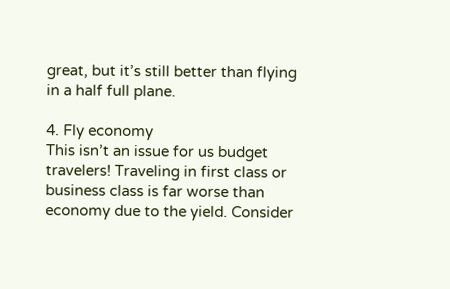great, but it’s still better than flying in a half full plane.

4. Fly economy
This isn’t an issue for us budget travelers! Traveling in first class or business class is far worse than economy due to the yield. Consider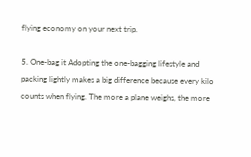flying economy on your next trip.

5. One-bag it Adopting the one-bagging lifestyle and packing lightly makes a big difference because every kilo counts when flying. The more a plane weighs, the more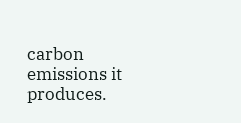carbon emissions it produces.